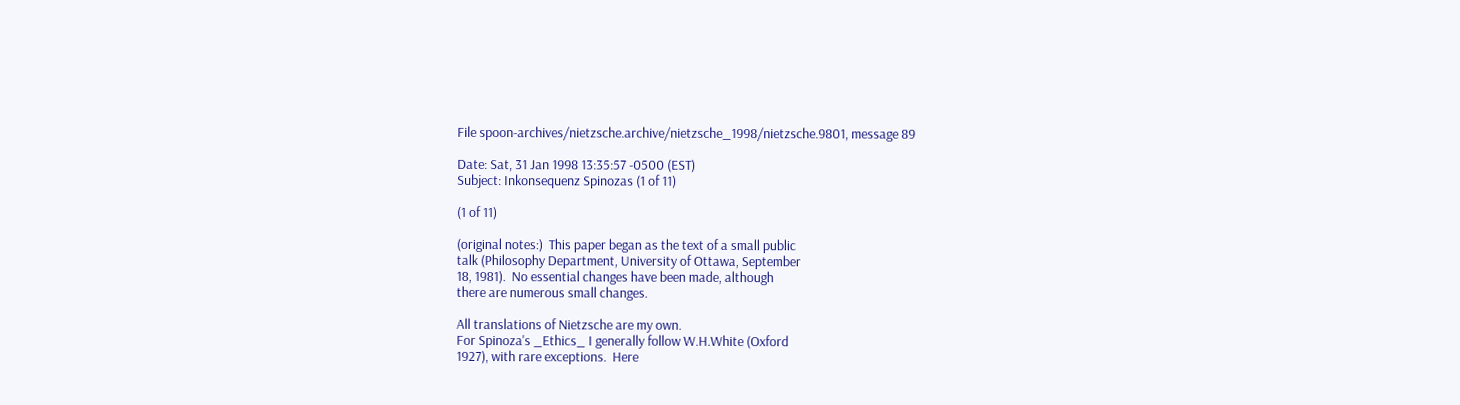File spoon-archives/nietzsche.archive/nietzsche_1998/nietzsche.9801, message 89

Date: Sat, 31 Jan 1998 13:35:57 -0500 (EST)
Subject: Inkonsequenz Spinozas (1 of 11)

(1 of 11)

(original notes:)  This paper began as the text of a small public
talk (Philosophy Department, University of Ottawa, September
18, 1981).  No essential changes have been made, although
there are numerous small changes.

All translations of Nietzsche are my own.
For Spinoza's _Ethics_ I generally follow W.H.White (Oxford
1927), with rare exceptions.  Here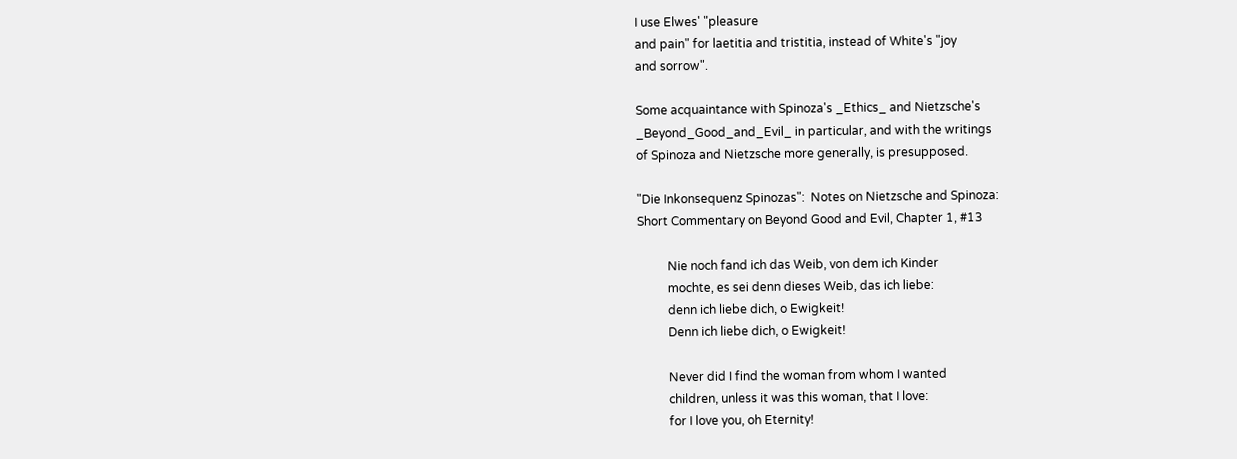I use Elwes' "pleasure
and pain" for laetitia and tristitia, instead of White's "joy
and sorrow".

Some acquaintance with Spinoza's _Ethics_ and Nietzsche's
_Beyond_Good_and_Evil_ in particular, and with the writings
of Spinoza and Nietzsche more generally, is presupposed.

"Die Inkonsequenz Spinozas":  Notes on Nietzsche and Spinoza:
Short Commentary on Beyond Good and Evil, Chapter 1, #13

          Nie noch fand ich das Weib, von dem ich Kinder
          mochte, es sei denn dieses Weib, das ich liebe:
          denn ich liebe dich, o Ewigkeit!
          Denn ich liebe dich, o Ewigkeit!

          Never did I find the woman from whom I wanted
          children, unless it was this woman, that I love:
          for I love you, oh Eternity!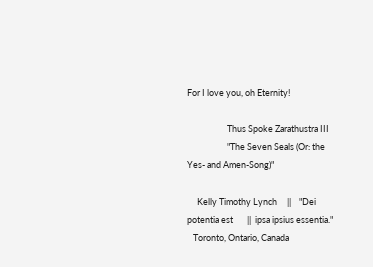For I love you, oh Eternity!

                    Thus Spoke Zarathustra III
                    "The Seven Seals (Or: the Yes- and Amen-Song)"

     Kelly Timothy Lynch     ||    "Dei potentia est       ||  ipsa ipsius essentia."
   Toronto, Ontario, Canada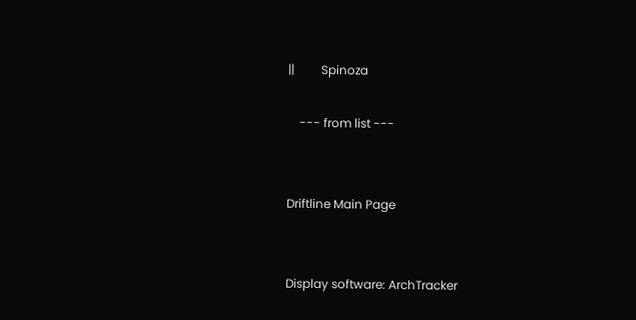||         Spinoza

    --- from list ---


Driftline Main Page


Display software: ArchTracker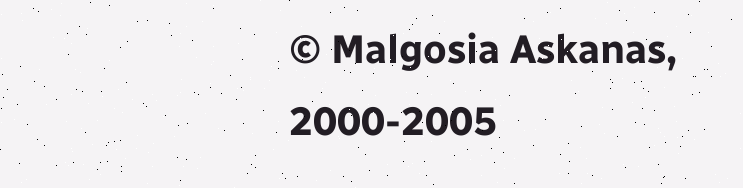© Malgosia Askanas, 2000-2005